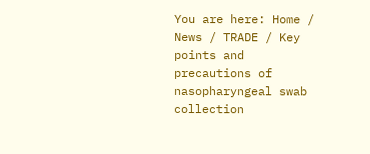You are here: Home / News / TRADE / Key points and precautions of nasopharyngeal swab collection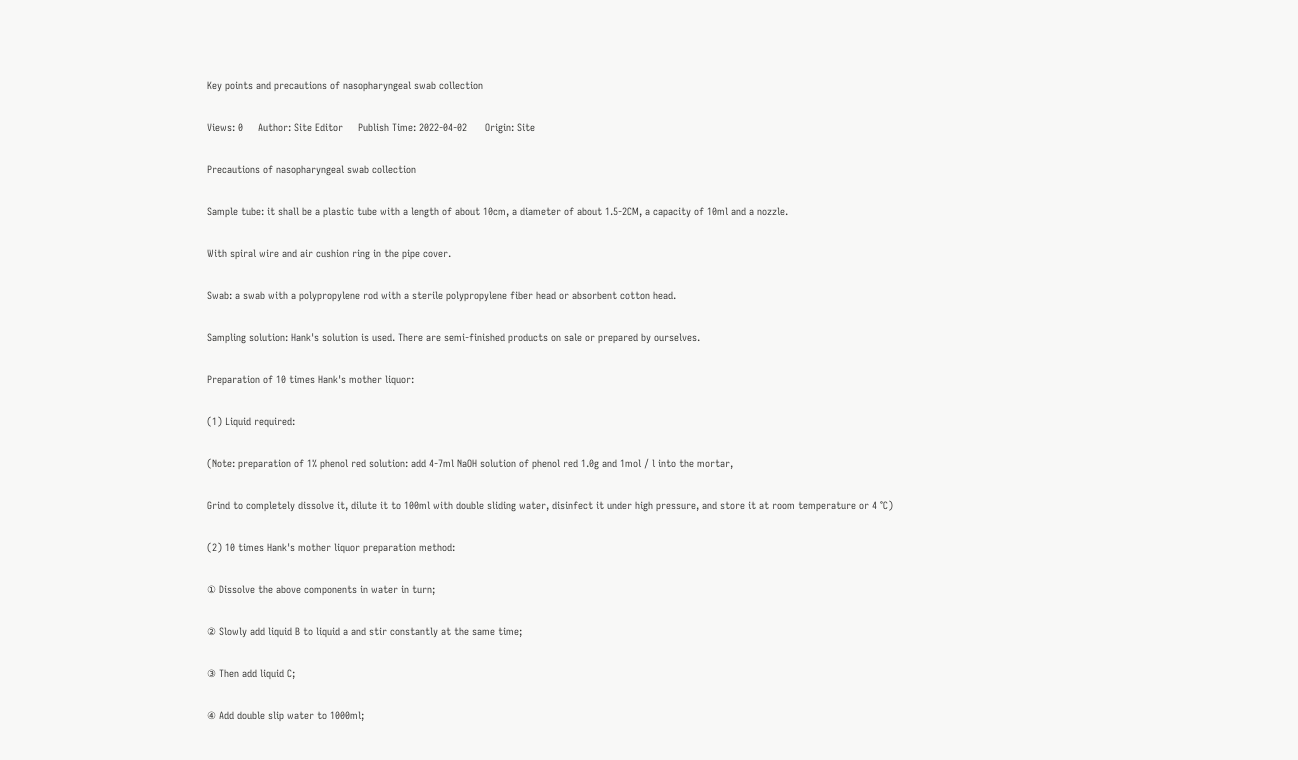Key points and precautions of nasopharyngeal swab collection

Views: 0     Author: Site Editor     Publish Time: 2022-04-02      Origin: Site

Precautions of nasopharyngeal swab collection

Sample tube: it shall be a plastic tube with a length of about 10cm, a diameter of about 1.5-2CM, a capacity of 10ml and a nozzle.

With spiral wire and air cushion ring in the pipe cover.

Swab: a swab with a polypropylene rod with a sterile polypropylene fiber head or absorbent cotton head.

Sampling solution: Hank's solution is used. There are semi-finished products on sale or prepared by ourselves.

Preparation of 10 times Hank's mother liquor:

(1) Liquid required:

(Note: preparation of 1% phenol red solution: add 4-7ml NaOH solution of phenol red 1.0g and 1mol / l into the mortar,

Grind to completely dissolve it, dilute it to 100ml with double sliding water, disinfect it under high pressure, and store it at room temperature or 4 ℃)

(2) 10 times Hank's mother liquor preparation method:

① Dissolve the above components in water in turn;

② Slowly add liquid B to liquid a and stir constantly at the same time;

③ Then add liquid C;

④ Add double slip water to 1000ml;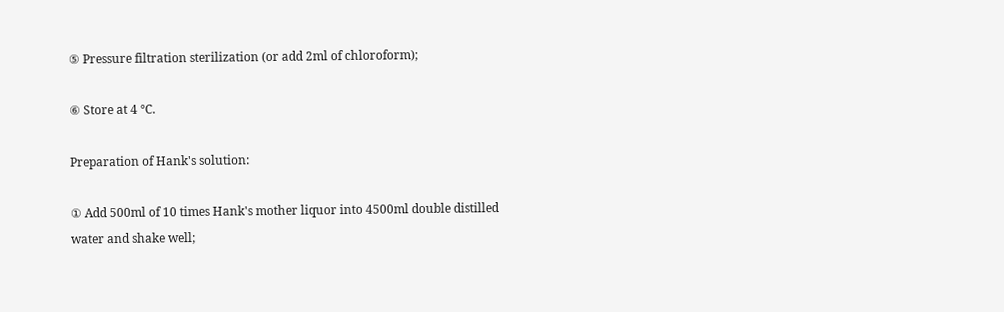⑤ Pressure filtration sterilization (or add 2ml of chloroform);

⑥ Store at 4 ℃.

Preparation of Hank's solution:

① Add 500ml of 10 times Hank's mother liquor into 4500ml double distilled water and shake well;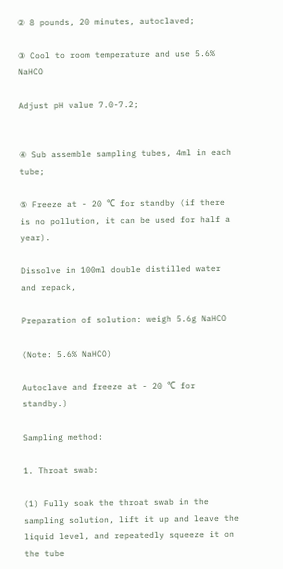② 8 pounds, 20 minutes, autoclaved;

③ Cool to room temperature and use 5.6% NaHCO

Adjust pH value 7.0-7.2;


④ Sub assemble sampling tubes, 4ml in each tube;

⑤ Freeze at - 20 ℃ for standby (if there is no pollution, it can be used for half a year).

Dissolve in 100ml double distilled water and repack,

Preparation of solution: weigh 5.6g NaHCO

(Note: 5.6% NaHCO)

Autoclave and freeze at - 20 ℃ for standby.)

Sampling method:

1. Throat swab:

(1) Fully soak the throat swab in the sampling solution, lift it up and leave the liquid level, and repeatedly squeeze it on the tube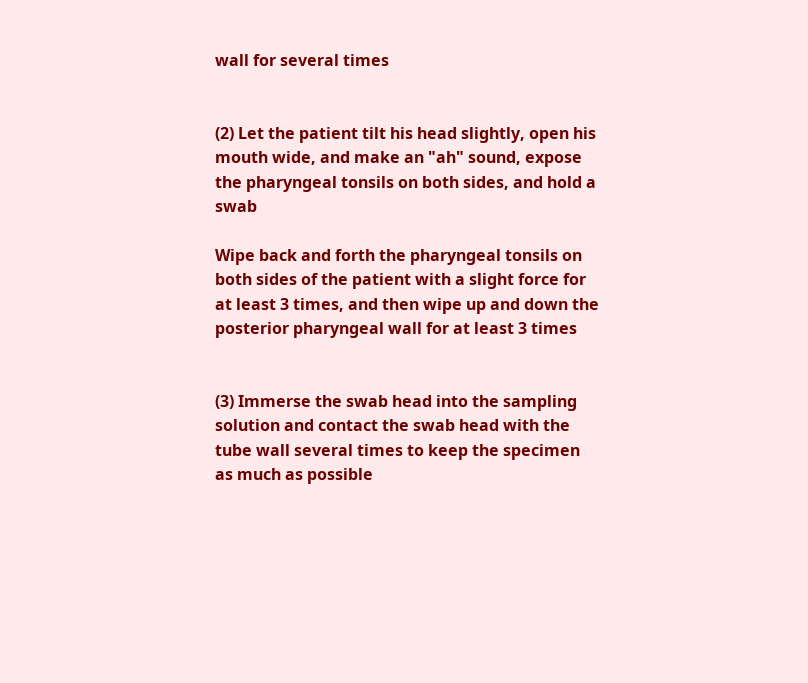wall for several times


(2) Let the patient tilt his head slightly, open his mouth wide, and make an "ah" sound, expose the pharyngeal tonsils on both sides, and hold a swab

Wipe back and forth the pharyngeal tonsils on both sides of the patient with a slight force for at least 3 times, and then wipe up and down the posterior pharyngeal wall for at least 3 times


(3) Immerse the swab head into the sampling solution and contact the swab head with the tube wall several times to keep the specimen as much as possible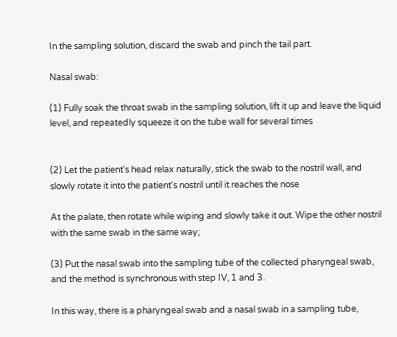In the sampling solution, discard the swab and pinch the tail part.

Nasal swab:

(1) Fully soak the throat swab in the sampling solution, lift it up and leave the liquid level, and repeatedly squeeze it on the tube wall for several times


(2) Let the patient's head relax naturally, stick the swab to the nostril wall, and slowly rotate it into the patient's nostril until it reaches the nose

At the palate, then rotate while wiping and slowly take it out. Wipe the other nostril with the same swab in the same way;

(3) Put the nasal swab into the sampling tube of the collected pharyngeal swab, and the method is synchronous with step IV, 1 and 3.

In this way, there is a pharyngeal swab and a nasal swab in a sampling tube,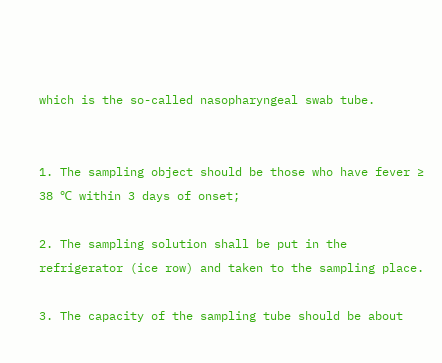which is the so-called nasopharyngeal swab tube.


1. The sampling object should be those who have fever ≥ 38 ℃ within 3 days of onset;

2. The sampling solution shall be put in the refrigerator (ice row) and taken to the sampling place.

3. The capacity of the sampling tube should be about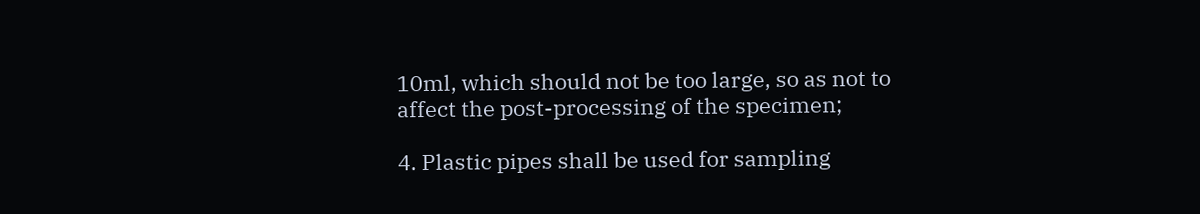10ml, which should not be too large, so as not to affect the post-processing of the specimen;

4. Plastic pipes shall be used for sampling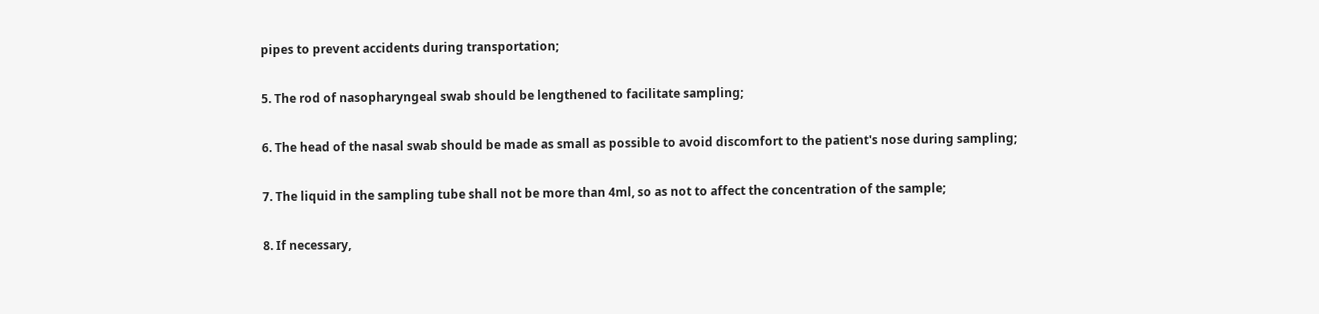pipes to prevent accidents during transportation;

5. The rod of nasopharyngeal swab should be lengthened to facilitate sampling;

6. The head of the nasal swab should be made as small as possible to avoid discomfort to the patient's nose during sampling;

7. The liquid in the sampling tube shall not be more than 4ml, so as not to affect the concentration of the sample;

8. If necessary,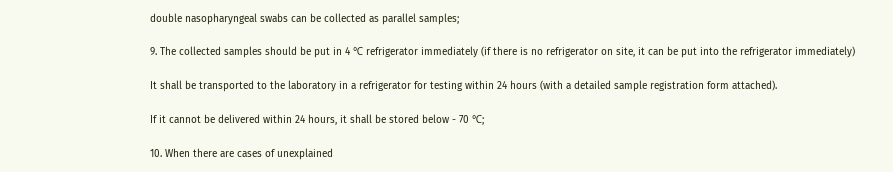double nasopharyngeal swabs can be collected as parallel samples;

9. The collected samples should be put in 4 ℃ refrigerator immediately (if there is no refrigerator on site, it can be put into the refrigerator immediately)

It shall be transported to the laboratory in a refrigerator for testing within 24 hours (with a detailed sample registration form attached).

If it cannot be delivered within 24 hours, it shall be stored below - 70 ℃;

10. When there are cases of unexplained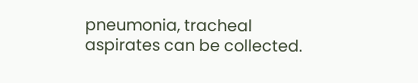pneumonia, tracheal aspirates can be collected.